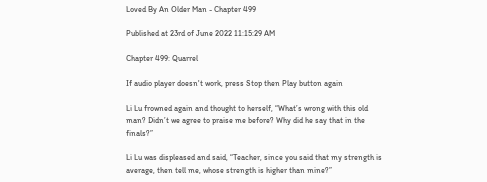Loved By An Older Man - Chapter 499

Published at 23rd of June 2022 11:15:29 AM

Chapter 499: Quarrel

If audio player doesn't work, press Stop then Play button again

Li Lu frowned again and thought to herself, “What’s wrong with this old man? Didn’t we agree to praise me before? Why did he say that in the finals?”

Li Lu was displeased and said, “Teacher, since you said that my strength is average, then tell me, whose strength is higher than mine?”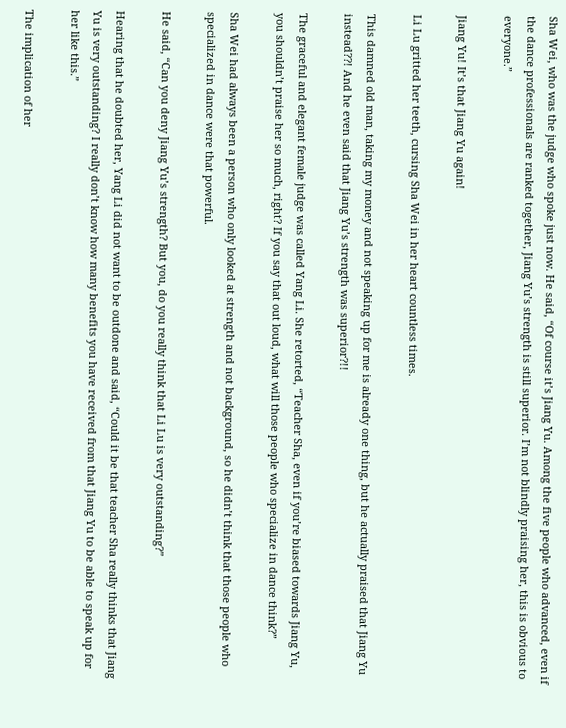Sha Wei, who was the judge who spoke just now. He said, “Of course it’s Jiang Yu. Among the five people who advanced, even if the dance professionals are ranked together, Jiang Yu’s strength is still superior. I’m not blindly praising her, this is obvious to everyone.”

Jiang Yu! It’s that Jiang Yu again!

Li Lu gritted her teeth, cursing Sha Wei in her heart countless times.

This damned old man, taking my money and not speaking up for me is already one thing, but he actually praised that Jiang Yu instead??! And he even said that Jiang Yu’s strength was superior?!!

The graceful and elegant female judge was called Yang Li. She retorted, “Teacher Sha, even if you’re biased towards Jiang Yu, you shouldn’t praise her so much, right? If you say that out loud, what will those people who specialize in dance think?”

Sha Wei had always been a person who only looked at strength and not background, so he didn’t think that those people who specialized in dance were that powerful.

He said, “Can you deny Jiang Yu’s strength? But you, do you really think that Li Lu is very outstanding?”

Hearing that he doubted her, Yang Li did not want to be outdone and said, “Could it be that teacher Sha really thinks that Jiang Yu is very outstanding? I really don’t know how many benefits you have received from that Jiang Yu to be able to speak up for her like this.”

The implication of her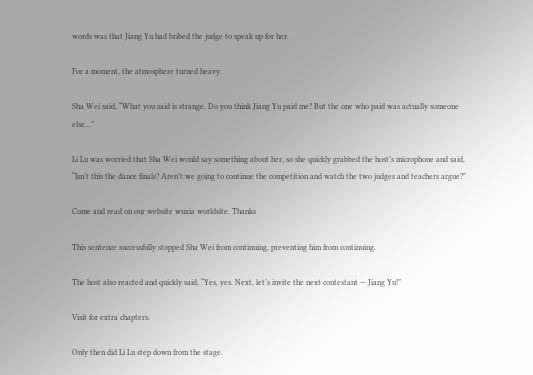words was that Jiang Yu had bribed the judge to speak up for her.

For a moment, the atmosphere turned heavy.

Sha Wei said, “What you said is strange. Do you think Jiang Yu paid me? But the one who paid was actually someone else…”

Li Lu was worried that Sha Wei would say something about her, so she quickly grabbed the host’s microphone and said, “Isn’t this the dance finals? Aren’t we going to continue the competition and watch the two judges and teachers argue?”

Come and read on our website wuxia worldsite. Thanks

This sentence successfully stopped Sha Wei from continuing, preventing him from continuing.

The host also reacted and quickly said, “Yes, yes. Next, let’s invite the next contestant — Jiang Yu!”

Visit for extra chapters.

Only then did Li Lu step down from the stage.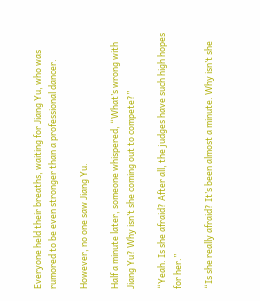Everyone held their breaths, waiting for Jiang Yu, who was rumored to be even stronger than a professional dancer.

However, no one saw Jiang Yu.

Half a minute later, someone whispered, “What’s wrong with Jiang Yu? Why isn’t she coming out to compete?”

“Yeah. Is she afraid? After all, the judges have such high hopes for her.”

“Is she really afraid? It’s been almost a minute. Why isn’t she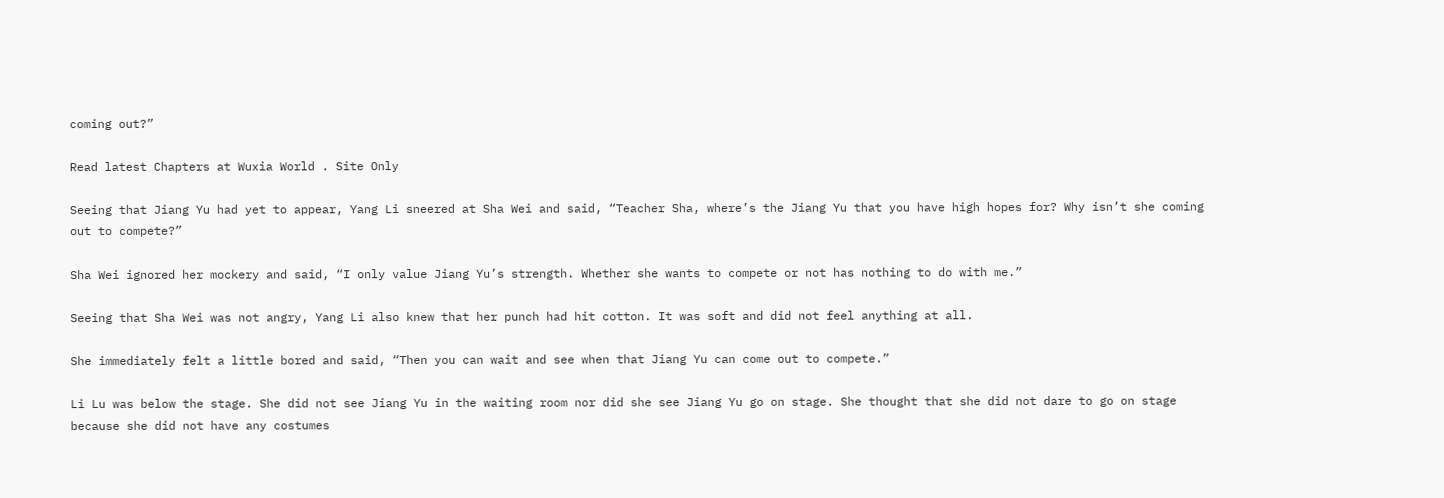coming out?”

Read latest Chapters at Wuxia World . Site Only

Seeing that Jiang Yu had yet to appear, Yang Li sneered at Sha Wei and said, “Teacher Sha, where’s the Jiang Yu that you have high hopes for? Why isn’t she coming out to compete?”

Sha Wei ignored her mockery and said, “I only value Jiang Yu’s strength. Whether she wants to compete or not has nothing to do with me.”

Seeing that Sha Wei was not angry, Yang Li also knew that her punch had hit cotton. It was soft and did not feel anything at all.

She immediately felt a little bored and said, “Then you can wait and see when that Jiang Yu can come out to compete.”

Li Lu was below the stage. She did not see Jiang Yu in the waiting room nor did she see Jiang Yu go on stage. She thought that she did not dare to go on stage because she did not have any costumes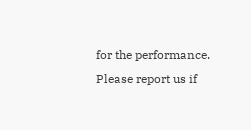for the performance.
Please report us if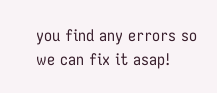you find any errors so we can fix it asap!